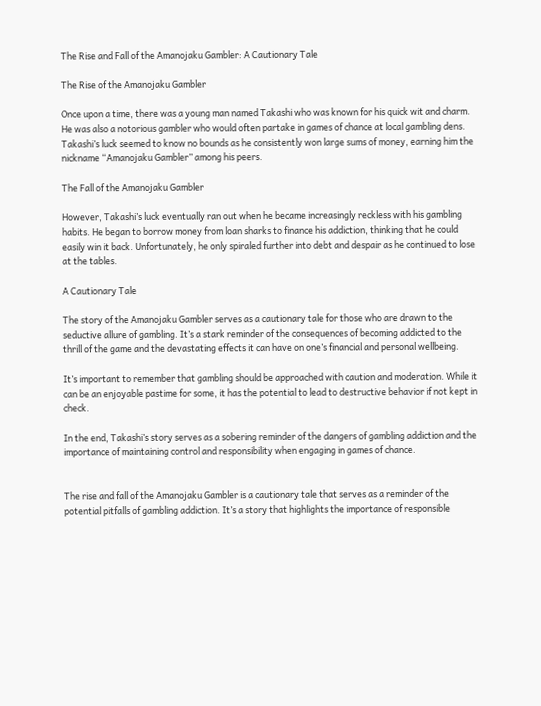The Rise and Fall of the Amanojaku Gambler: A Cautionary Tale

The Rise of the Amanojaku Gambler

Once upon a time, there was a young man named Takashi who was known for his quick wit and charm. He was also a notorious gambler who would often partake in games of chance at local gambling dens. Takashi’s luck seemed to know no bounds as he consistently won large sums of money, earning him the nickname “Amanojaku Gambler” among his peers.

The Fall of the Amanojaku Gambler

However, Takashi’s luck eventually ran out when he became increasingly reckless with his gambling habits. He began to borrow money from loan sharks to finance his addiction, thinking that he could easily win it back. Unfortunately, he only spiraled further into debt and despair as he continued to lose at the tables.

A Cautionary Tale

The story of the Amanojaku Gambler serves as a cautionary tale for those who are drawn to the seductive allure of gambling. It’s a stark reminder of the consequences of becoming addicted to the thrill of the game and the devastating effects it can have on one’s financial and personal wellbeing.

It’s important to remember that gambling should be approached with caution and moderation. While it can be an enjoyable pastime for some, it has the potential to lead to destructive behavior if not kept in check.

In the end, Takashi’s story serves as a sobering reminder of the dangers of gambling addiction and the importance of maintaining control and responsibility when engaging in games of chance.


The rise and fall of the Amanojaku Gambler is a cautionary tale that serves as a reminder of the potential pitfalls of gambling addiction. It’s a story that highlights the importance of responsible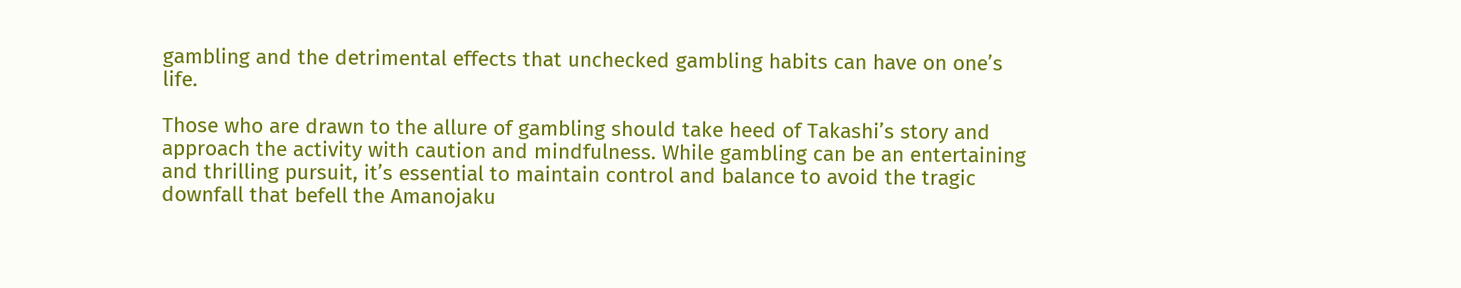gambling and the detrimental effects that unchecked gambling habits can have on one’s life.

Those who are drawn to the allure of gambling should take heed of Takashi’s story and approach the activity with caution and mindfulness. While gambling can be an entertaining and thrilling pursuit, it’s essential to maintain control and balance to avoid the tragic downfall that befell the Amanojaku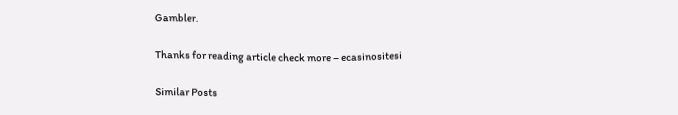Gambler.

Thanks for reading article check more – ecasinositesi

Similar Posts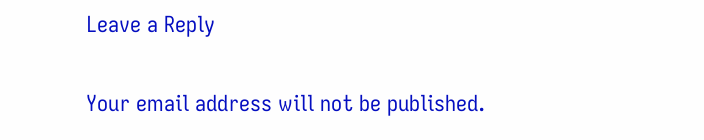Leave a Reply

Your email address will not be published.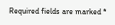Required fields are marked *